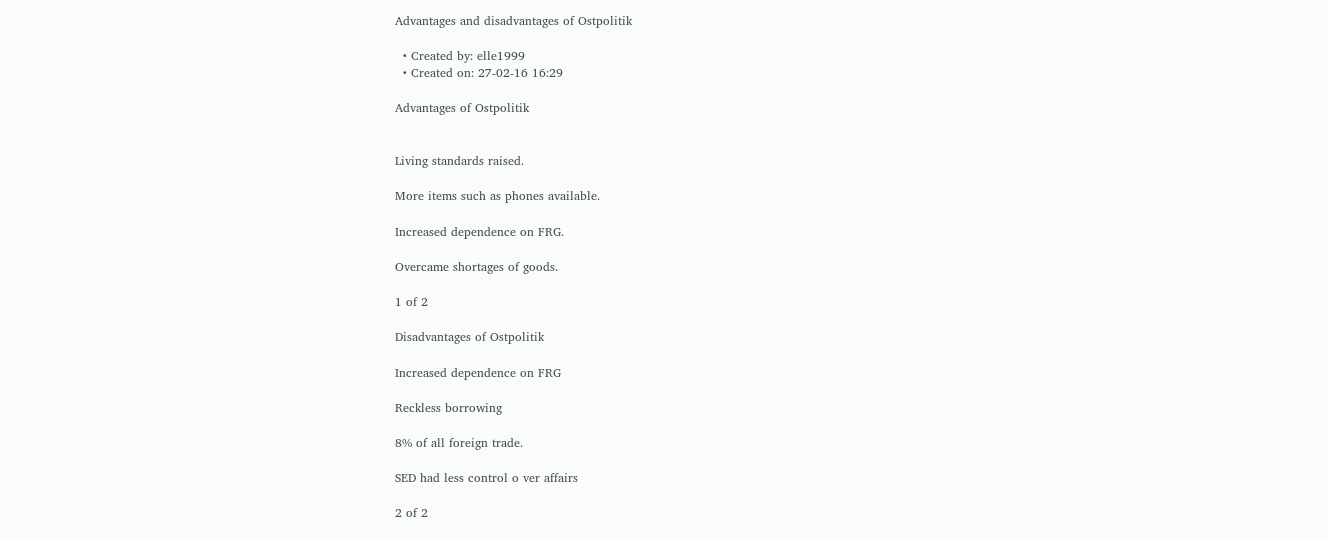Advantages and disadvantages of Ostpolitik

  • Created by: elle1999
  • Created on: 27-02-16 16:29

Advantages of Ostpolitik


Living standards raised.

More items such as phones available.

Increased dependence on FRG.

Overcame shortages of goods.

1 of 2

Disadvantages of Ostpolitik

Increased dependence on FRG

Reckless borrowing

8% of all foreign trade.

SED had less control o ver affairs

2 of 2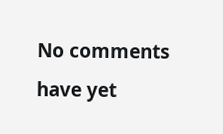No comments have yet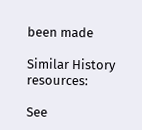been made

Similar History resources:

See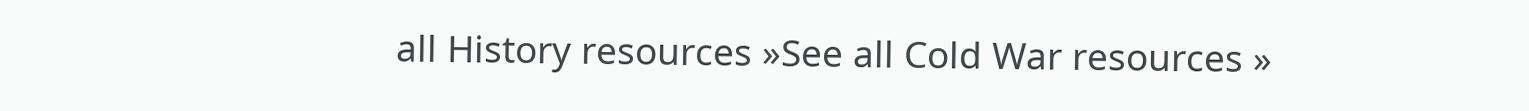all History resources »See all Cold War resources »